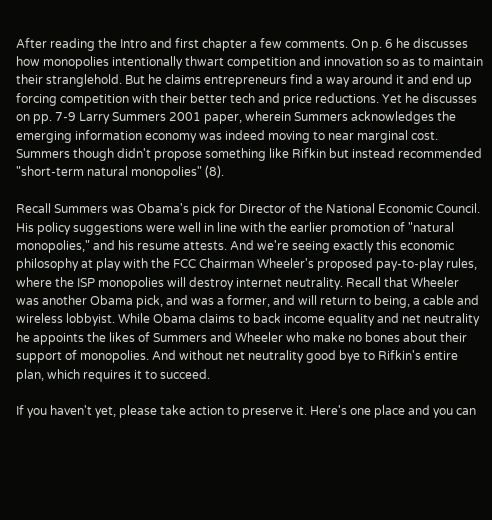After reading the Intro and first chapter a few comments. On p. 6 he discusses how monopolies intentionally thwart competition and innovation so as to maintain their stranglehold. But he claims entrepreneurs find a way around it and end up forcing competition with their better tech and price reductions. Yet he discusses on pp. 7-9 Larry Summers 2001 paper, wherein Summers acknowledges the emerging information economy was indeed moving to near marginal cost. Summers though didn't propose something like Rifkin but instead recommended "short-term natural monopolies" (8).

Recall Summers was Obama's pick for Director of the National Economic Council. His policy suggestions were well in line with the earlier promotion of "natural monopolies," and his resume attests. And we're seeing exactly this economic philosophy at play with the FCC Chairman Wheeler's proposed pay-to-play rules, where the ISP monopolies will destroy internet neutrality. Recall that Wheeler was another Obama pick, and was a former, and will return to being, a cable and wireless lobbyist. While Obama claims to back income equality and net neutrality he appoints the likes of Summers and Wheeler who make no bones about their support of monopolies. And without net neutrality good bye to Rifkin's entire plan, which requires it to succeed.

If you haven't yet, please take action to preserve it. Here's one place and you can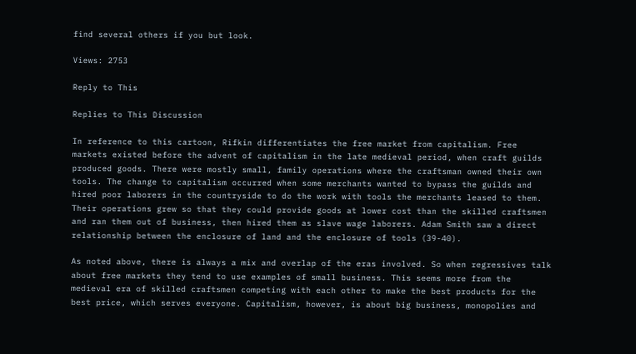find several others if you but look.

Views: 2753

Reply to This

Replies to This Discussion

In reference to this cartoon, Rifkin differentiates the free market from capitalism. Free markets existed before the advent of capitalism in the late medieval period, when craft guilds produced goods. There were mostly small, family operations where the craftsman owned their own tools. The change to capitalism occurred when some merchants wanted to bypass the guilds and hired poor laborers in the countryside to do the work with tools the merchants leased to them. Their operations grew so that they could provide goods at lower cost than the skilled craftsmen and ran them out of business, then hired them as slave wage laborers. Adam Smith saw a direct relationship between the enclosure of land and the enclosure of tools (39-40).

As noted above, there is always a mix and overlap of the eras involved. So when regressives talk about free markets they tend to use examples of small business. This seems more from the medieval era of skilled craftsmen competing with each other to make the best products for the best price, which serves everyone. Capitalism, however, is about big business, monopolies and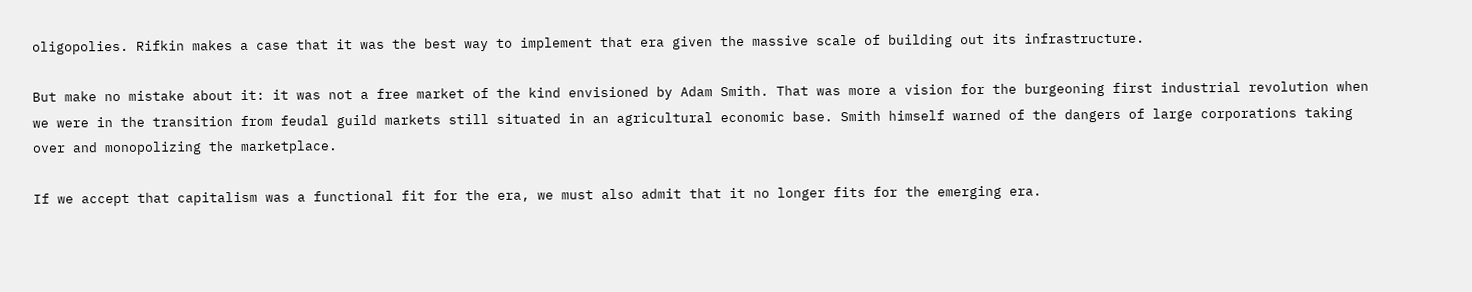oligopolies. Rifkin makes a case that it was the best way to implement that era given the massive scale of building out its infrastructure.

But make no mistake about it: it was not a free market of the kind envisioned by Adam Smith. That was more a vision for the burgeoning first industrial revolution when we were in the transition from feudal guild markets still situated in an agricultural economic base. Smith himself warned of the dangers of large corporations taking over and monopolizing the marketplace.

If we accept that capitalism was a functional fit for the era, we must also admit that it no longer fits for the emerging era.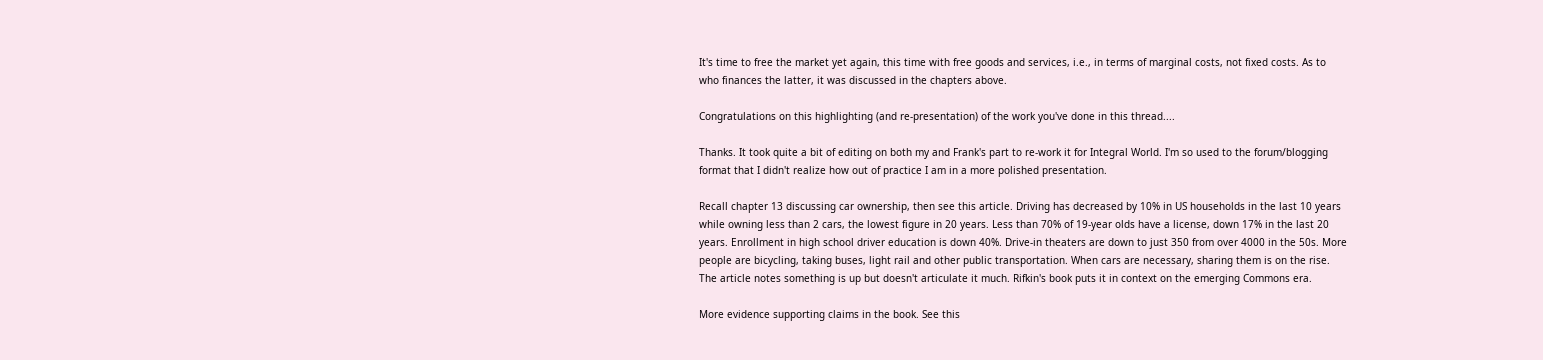It's time to free the market yet again, this time with free goods and services, i.e., in terms of marginal costs, not fixed costs. As to who finances the latter, it was discussed in the chapters above.

Congratulations on this highlighting (and re-presentation) of the work you've done in this thread....

Thanks. It took quite a bit of editing on both my and Frank's part to re-work it for Integral World. I'm so used to the forum/blogging format that I didn't realize how out of practice I am in a more polished presentation.

Recall chapter 13 discussing car ownership, then see this article. Driving has decreased by 10% in US households in the last 10 years while owning less than 2 cars, the lowest figure in 20 years. Less than 70% of 19-year olds have a license, down 17% in the last 20 years. Enrollment in high school driver education is down 40%. Drive-in theaters are down to just 350 from over 4000 in the 50s. More people are bicycling, taking buses, light rail and other public transportation. When cars are necessary, sharing them is on the rise. The article notes something is up but doesn't articulate it much. Rifkin's book puts it in context on the emerging Commons era.

More evidence supporting claims in the book. See this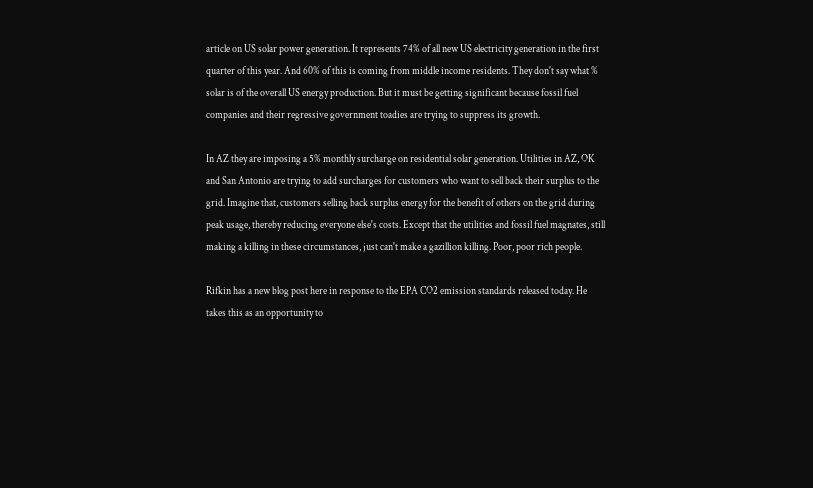article on US solar power generation. It represents 74% of all new US electricity generation in the first quarter of this year. And 60% of this is coming from middle income residents. They don't say what % solar is of the overall US energy production. But it must be getting significant because fossil fuel companies and their regressive government toadies are trying to suppress its growth.

In AZ they are imposing a 5% monthly surcharge on residential solar generation. Utilities in AZ, OK and San Antonio are trying to add surcharges for customers who want to sell back their surplus to the grid. Imagine that, customers selling back surplus energy for the benefit of others on the grid during peak usage, thereby reducing everyone else's costs. Except that the utilities and fossil fuel magnates, still making a killing in these circumstances, just can't make a gazillion killing. Poor, poor rich people.

Rifkin has a new blog post here in response to the EPA CO2 emission standards released today. He takes this as an opportunity to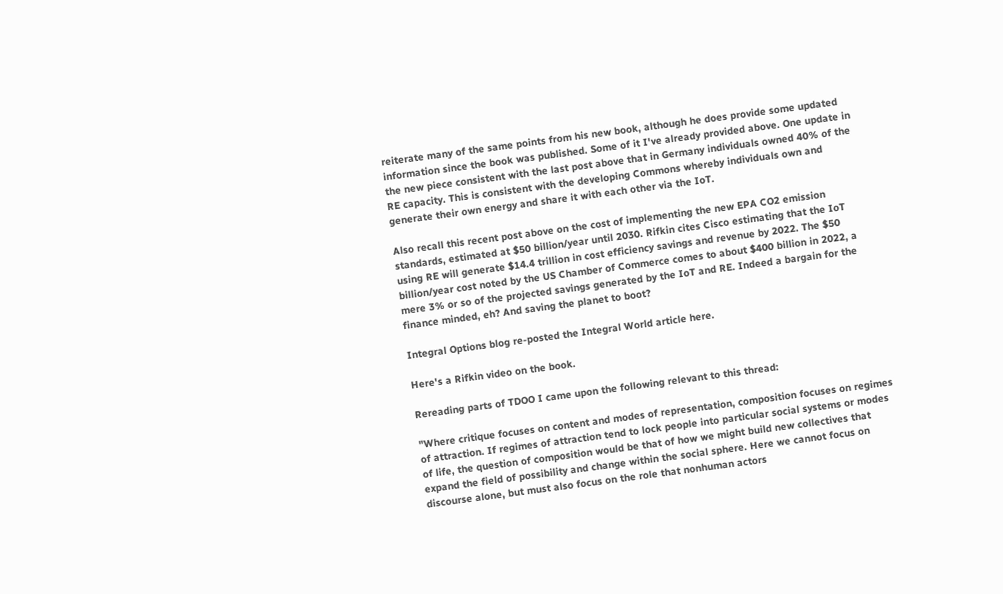reiterate many of the same points from his new book, although he does provide some updated information since the book was published. Some of it I've already provided above. One update in the new piece consistent with the last post above that in Germany individuals owned 40% of the RE capacity. This is consistent with the developing Commons whereby individuals own and generate their own energy and share it with each other via the IoT.

Also recall this recent post above on the cost of implementing the new EPA CO2 emission standards, estimated at $50 billion/year until 2030. Rifkin cites Cisco estimating that the IoT using RE will generate $14.4 trillion in cost efficiency savings and revenue by 2022. The $50 billion/year cost noted by the US Chamber of Commerce comes to about $400 billion in 2022, a mere 3% or so of the projected savings generated by the IoT and RE. Indeed a bargain for the finance minded, eh? And saving the planet to boot?

Integral Options blog re-posted the Integral World article here.

Here's a Rifkin video on the book.

Rereading parts of TDOO I came upon the following relevant to this thread:

"Where critique focuses on content and modes of representation, composition focuses on regimes of attraction. If regimes of attraction tend to lock people into particular social systems or modes of life, the question of composition would be that of how we might build new collectives that expand the field of possibility and change within the social sphere. Here we cannot focus on discourse alone, but must also focus on the role that nonhuman actors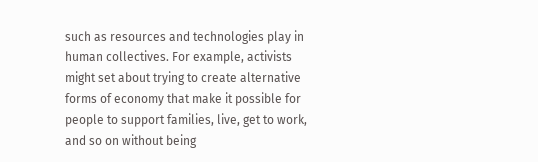such as resources and technologies play in human collectives. For example, activists might set about trying to create alternative forms of economy that make it possible for people to support families, live, get to work, and so on without being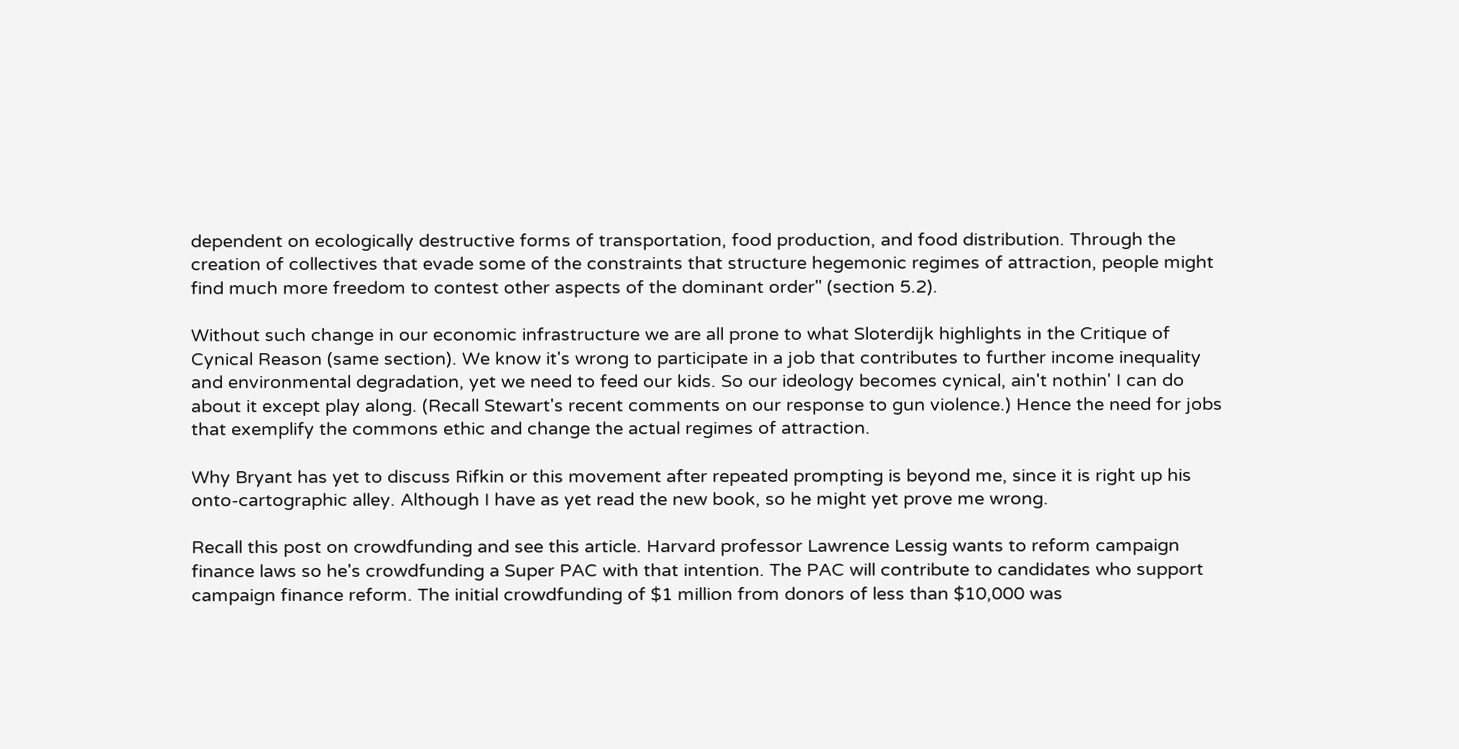dependent on ecologically destructive forms of transportation, food production, and food distribution. Through the creation of collectives that evade some of the constraints that structure hegemonic regimes of attraction, people might find much more freedom to contest other aspects of the dominant order" (section 5.2).

Without such change in our economic infrastructure we are all prone to what Sloterdijk highlights in the Critique of Cynical Reason (same section). We know it's wrong to participate in a job that contributes to further income inequality and environmental degradation, yet we need to feed our kids. So our ideology becomes cynical, ain't nothin' I can do about it except play along. (Recall Stewart's recent comments on our response to gun violence.) Hence the need for jobs that exemplify the commons ethic and change the actual regimes of attraction.

Why Bryant has yet to discuss Rifkin or this movement after repeated prompting is beyond me, since it is right up his onto-cartographic alley. Although I have as yet read the new book, so he might yet prove me wrong.

Recall this post on crowdfunding and see this article. Harvard professor Lawrence Lessig wants to reform campaign finance laws so he's crowdfunding a Super PAC with that intention. The PAC will contribute to candidates who support campaign finance reform. The initial crowdfunding of $1 million from donors of less than $10,000 was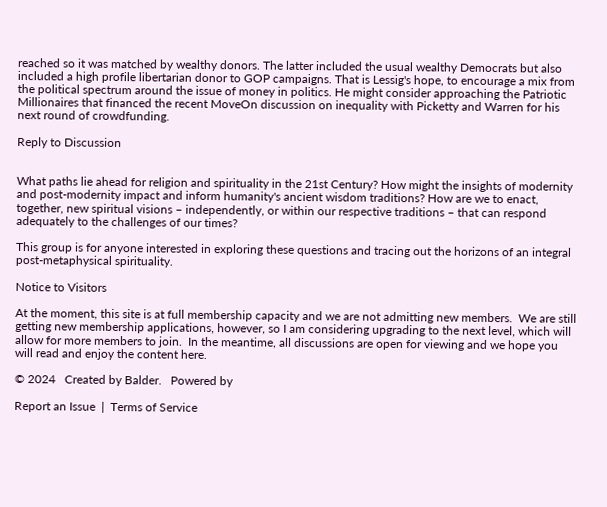reached so it was matched by wealthy donors. The latter included the usual wealthy Democrats but also included a high profile libertarian donor to GOP campaigns. That is Lessig's hope, to encourage a mix from the political spectrum around the issue of money in politics. He might consider approaching the Patriotic Millionaires that financed the recent MoveOn discussion on inequality with Picketty and Warren for his next round of crowdfunding.

Reply to Discussion


What paths lie ahead for religion and spirituality in the 21st Century? How might the insights of modernity and post-modernity impact and inform humanity's ancient wisdom traditions? How are we to enact, together, new spiritual visions – independently, or within our respective traditions – that can respond adequately to the challenges of our times?

This group is for anyone interested in exploring these questions and tracing out the horizons of an integral post-metaphysical spirituality.

Notice to Visitors

At the moment, this site is at full membership capacity and we are not admitting new members.  We are still getting new membership applications, however, so I am considering upgrading to the next level, which will allow for more members to join.  In the meantime, all discussions are open for viewing and we hope you will read and enjoy the content here.

© 2024   Created by Balder.   Powered by

Report an Issue  |  Terms of Service